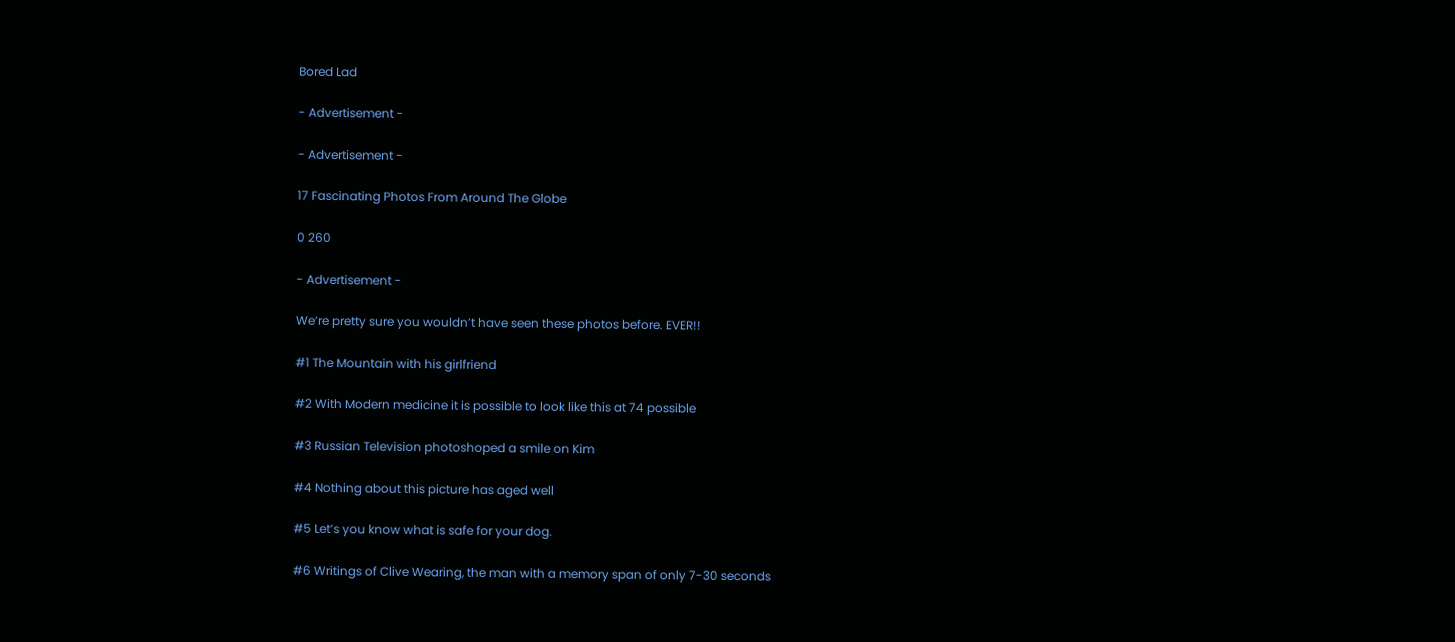Bored Lad

- Advertisement -

- Advertisement -

17 Fascinating Photos From Around The Globe

0 260

- Advertisement -

We’re pretty sure you wouldn’t have seen these photos before. EVER!!

#1 The Mountain with his girlfriend

#2 With Modern medicine it is possible to look like this at 74 possible

#3 Russian Television photoshoped a smile on Kim

#4 Nothing about this picture has aged well

#5 Let’s you know what is safe for your dog.

#6 Writings of Clive Wearing, the man with a memory span of only 7-30 seconds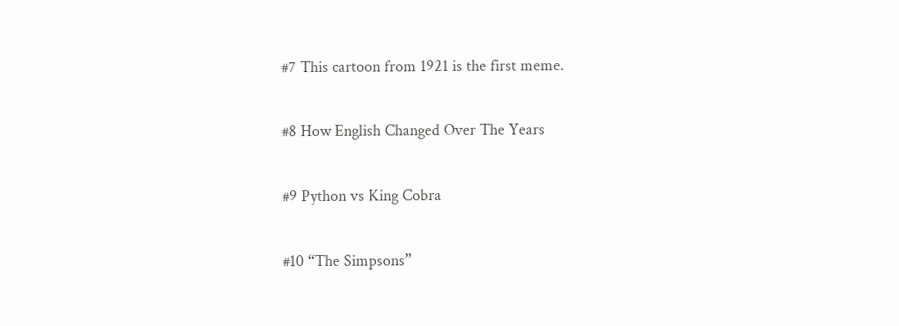#7 This cartoon from 1921 is the first meme.

#8 How English Changed Over The Years

#9 Python vs King Cobra

#10 “The Simpsons”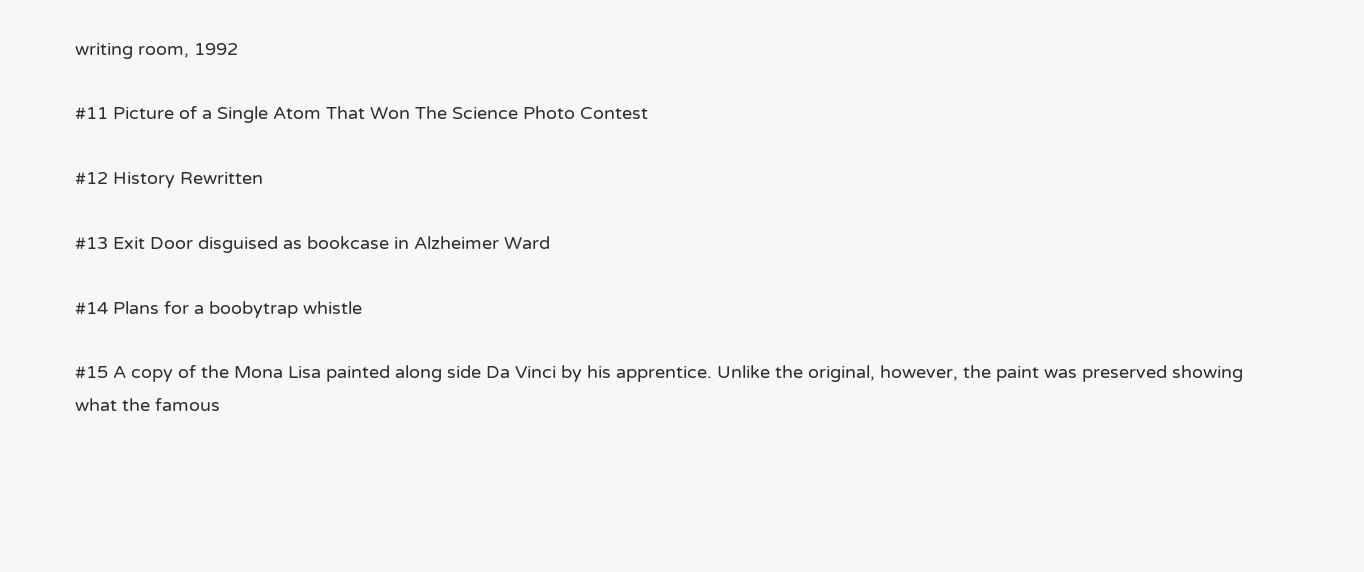writing room, 1992

#11 Picture of a Single Atom That Won The Science Photo Contest

#12 History Rewritten

#13 Exit Door disguised as bookcase in Alzheimer Ward

#14 Plans for a boobytrap whistle

#15 A copy of the Mona Lisa painted along side Da Vinci by his apprentice. Unlike the original, however, the paint was preserved showing what the famous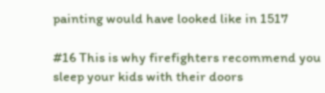painting would have looked like in 1517

#16 This is why firefighters recommend you sleep your kids with their doors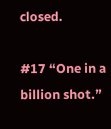closed.

#17 “One in a billion shot.”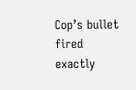Cop’s bullet fired exactly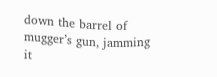down the barrel of mugger’s gun, jamming it